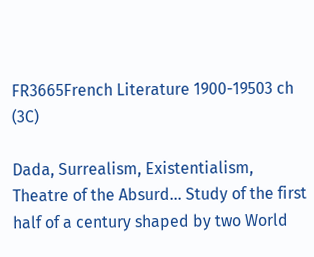FR3665French Literature 1900-19503 ch (3C)

Dada, Surrealism, Existentialism, Theatre of the Absurd… Study of the first half of a century shaped by two World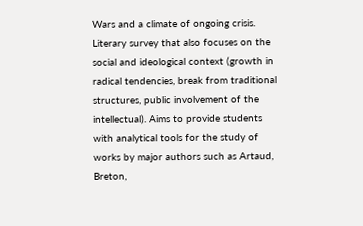Wars and a climate of ongoing crisis. Literary survey that also focuses on the social and ideological context (growth in radical tendencies, break from traditional structures, public involvement of the intellectual). Aims to provide students with analytical tools for the study of works by major authors such as Artaud, Breton,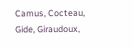Camus, Cocteau, Gide, Giraudoux,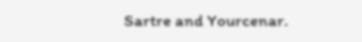Sartre and Yourcenar.